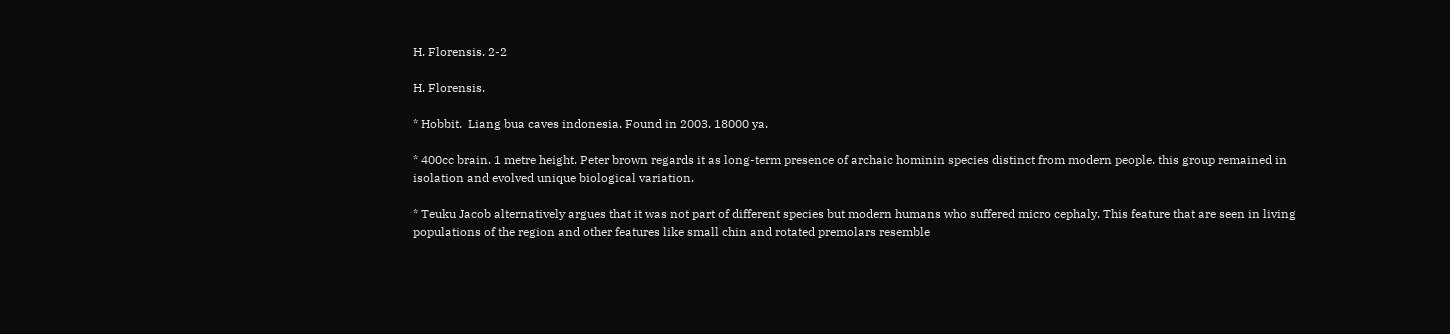H. Florensis. 2-2

H. Florensis.

* Hobbit.  Liang bua caves indonesia. Found in 2003. 18000 ya.

* 400cc brain. 1 metre height. Peter brown regards it as long-term presence of archaic hominin species distinct from modern people. this group remained in isolation and evolved unique biological variation.

* Teuku Jacob alternatively argues that it was not part of different species but modern humans who suffered micro cephaly. This feature that are seen in living populations of the region and other features like small chin and rotated premolars resemble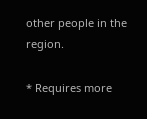other people in the region.

* Requires more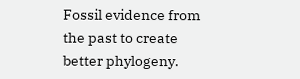Fossil evidence from the past to create better phylogeny.